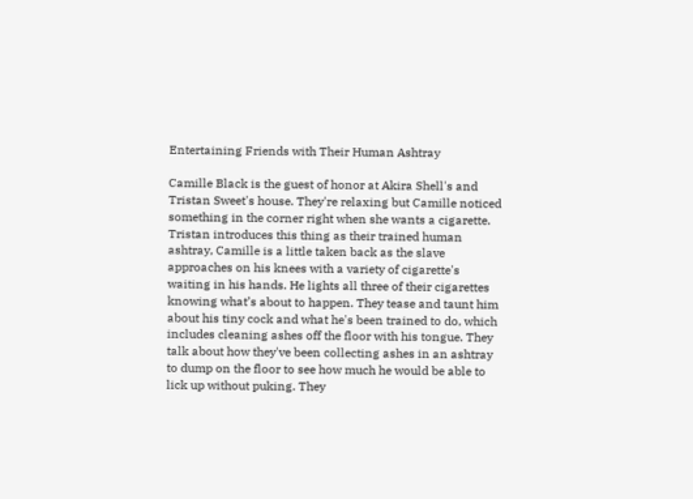Entertaining Friends with Their Human Ashtray

Camille Black is the guest of honor at Akira Shell's and Tristan Sweet's house. They're relaxing but Camille noticed something in the corner right when she wants a cigarette. Tristan introduces this thing as their trained human ashtray, Camille is a little taken back as the slave approaches on his knees with a variety of cigarette's waiting in his hands. He lights all three of their cigarettes knowing what’s about to happen. They tease and taunt him about his tiny cock and what he's been trained to do, which includes cleaning ashes off the floor with his tongue. They talk about how they've been collecting ashes in an ashtray to dump on the floor to see how much he would be able to lick up without puking. They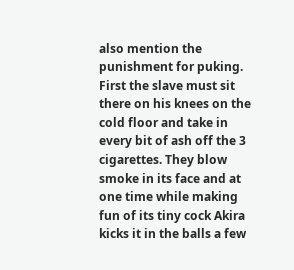also mention the punishment for puking. First the slave must sit there on his knees on the cold floor and take in every bit of ash off the 3 cigarettes. They blow smoke in its face and at one time while making fun of its tiny cock Akira kicks it in the balls a few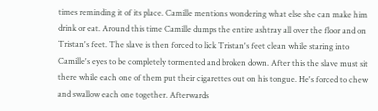times reminding it of its place. Camille mentions wondering what else she can make him drink or eat. Around this time Camille dumps the entire ashtray all over the floor and on Tristan's feet. The slave is then forced to lick Tristan's feet clean while staring into Camille's eyes to be completely tormented and broken down. After this the slave must sit there while each one of them put their cigarettes out on his tongue. He's forced to chew and swallow each one together. Afterwards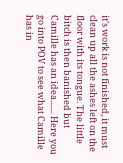it's work is not finished, it must clean up all the ashes left on the floor with its tongue. The little bitch is then banished but Camille has an idea....... Here you go into POV to see what Camille has in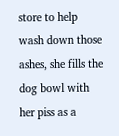store to help wash down those ashes, she fills the dog bowl with her piss as a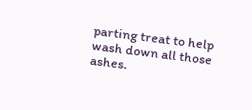parting treat to help wash down all those ashes.